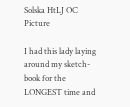Solska HtLJ OC Picture

I had this lady laying around my sketch-book for the LONGEST time and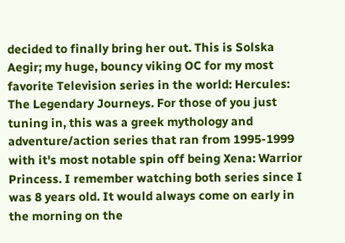decided to finally bring her out. This is Solska Aegir; my huge, bouncy viking OC for my most favorite Television series in the world: Hercules: The Legendary Journeys. For those of you just tuning in, this was a greek mythology and adventure/action series that ran from 1995-1999 with it's most notable spin off being Xena: Warrior Princess. I remember watching both series since I was 8 years old. It would always come on early in the morning on the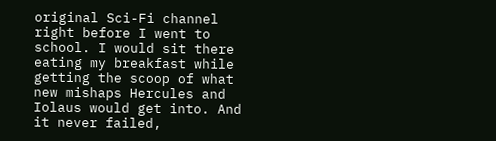original Sci-Fi channel right before I went to school. I would sit there eating my breakfast while getting the scoop of what new mishaps Hercules and Iolaus would get into. And it never failed,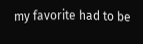my favorite had to be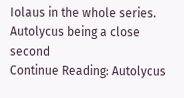Iolaus in the whole series. Autolycus being a close second
Continue Reading: Autolycus